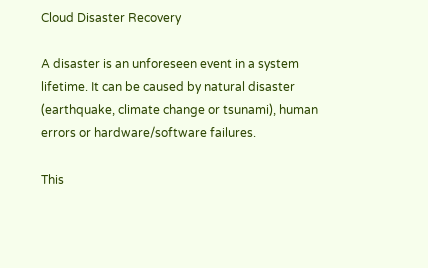Cloud Disaster Recovery

A disaster is an unforeseen event in a system lifetime. It can be caused by natural disaster (earthquake, climate change or tsunami), human errors or hardware/software failures.

This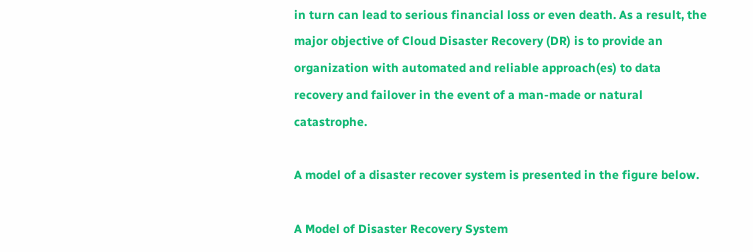in turn can lead to serious financial loss or even death. As a result, the major objective of Cloud Disaster Recovery (DR) is to provide an organization with automated and reliable approach(es) to data recovery and failover in the event of a man-made or natural catastrophe.

A model of a disaster recover system is presented in the figure below.

A Model of Disaster Recovery System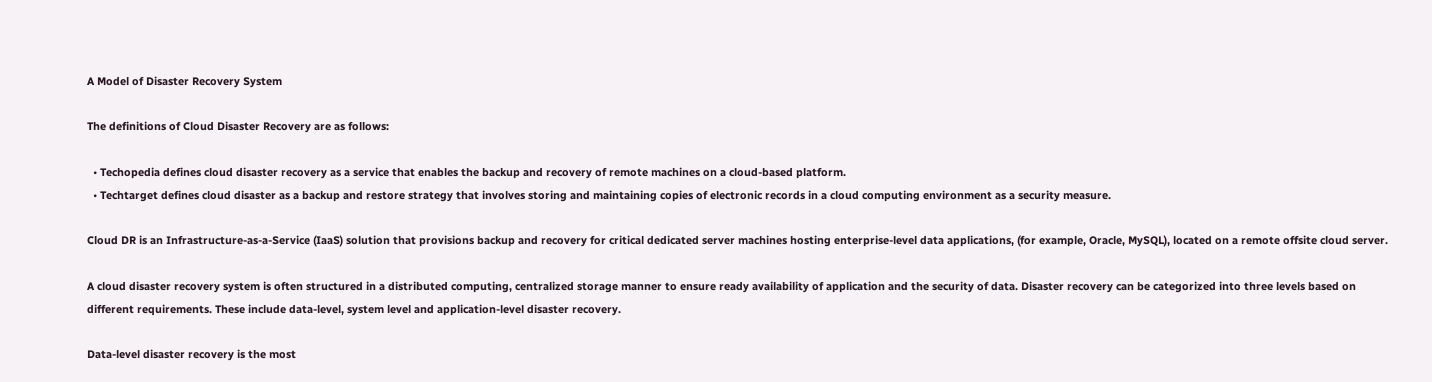A Model of Disaster Recovery System

The definitions of Cloud Disaster Recovery are as follows:

  • Techopedia defines cloud disaster recovery as a service that enables the backup and recovery of remote machines on a cloud-based platform.
  • Techtarget defines cloud disaster as a backup and restore strategy that involves storing and maintaining copies of electronic records in a cloud computing environment as a security measure.

Cloud DR is an Infrastructure-as-a-Service (IaaS) solution that provisions backup and recovery for critical dedicated server machines hosting enterprise-level data applications, (for example, Oracle, MySQL), located on a remote offsite cloud server.

A cloud disaster recovery system is often structured in a distributed computing, centralized storage manner to ensure ready availability of application and the security of data. Disaster recovery can be categorized into three levels based on different requirements. These include data-level, system level and application-level disaster recovery.

Data-level disaster recovery is the most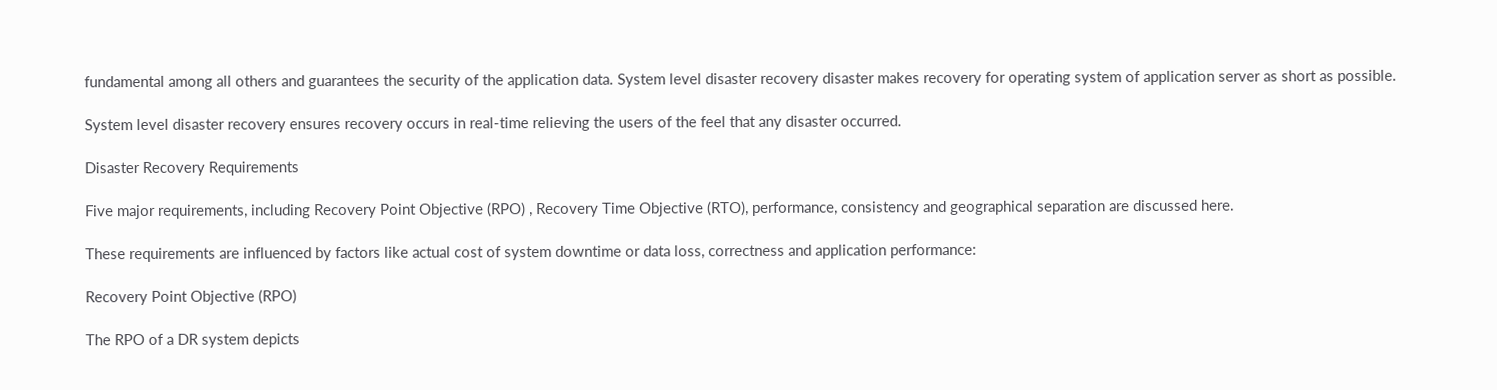fundamental among all others and guarantees the security of the application data. System level disaster recovery disaster makes recovery for operating system of application server as short as possible.

System level disaster recovery ensures recovery occurs in real-time relieving the users of the feel that any disaster occurred.

Disaster Recovery Requirements

Five major requirements, including Recovery Point Objective (RPO) , Recovery Time Objective (RTO), performance, consistency and geographical separation are discussed here.

These requirements are influenced by factors like actual cost of system downtime or data loss, correctness and application performance:

Recovery Point Objective (RPO)

The RPO of a DR system depicts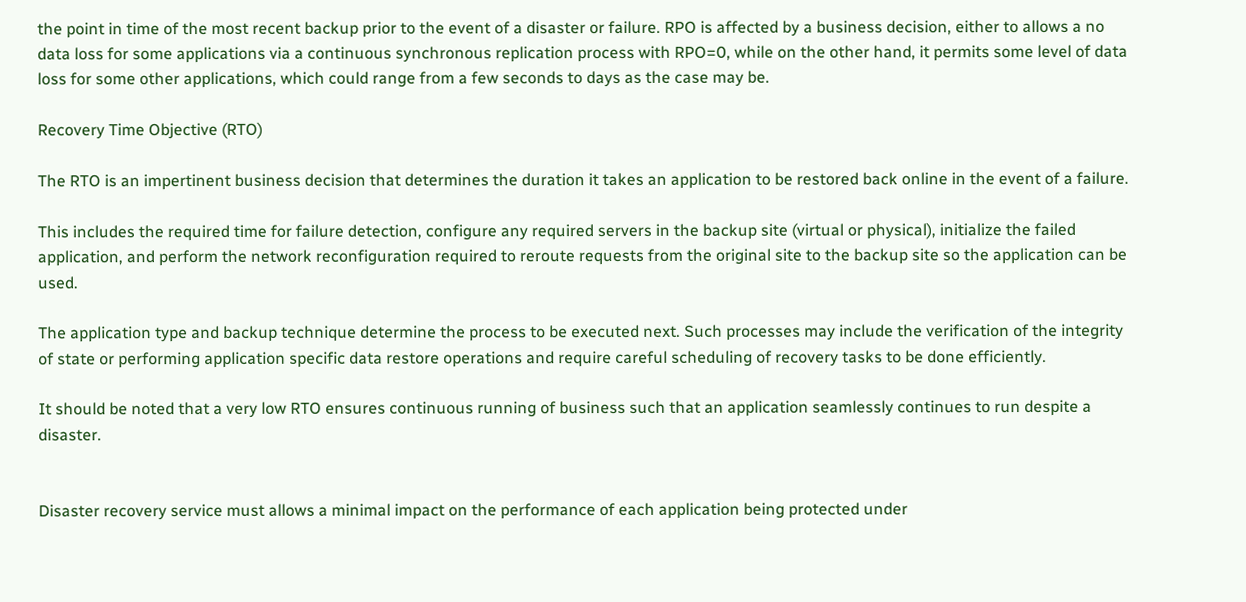the point in time of the most recent backup prior to the event of a disaster or failure. RPO is affected by a business decision, either to allows a no data loss for some applications via a continuous synchronous replication process with RPO=0, while on the other hand, it permits some level of data loss for some other applications, which could range from a few seconds to days as the case may be.

Recovery Time Objective (RTO)

The RTO is an impertinent business decision that determines the duration it takes an application to be restored back online in the event of a failure.

This includes the required time for failure detection, configure any required servers in the backup site (virtual or physical), initialize the failed application, and perform the network reconfiguration required to reroute requests from the original site to the backup site so the application can be used.

The application type and backup technique determine the process to be executed next. Such processes may include the verification of the integrity of state or performing application specific data restore operations and require careful scheduling of recovery tasks to be done efficiently.

It should be noted that a very low RTO ensures continuous running of business such that an application seamlessly continues to run despite a disaster.


Disaster recovery service must allows a minimal impact on the performance of each application being protected under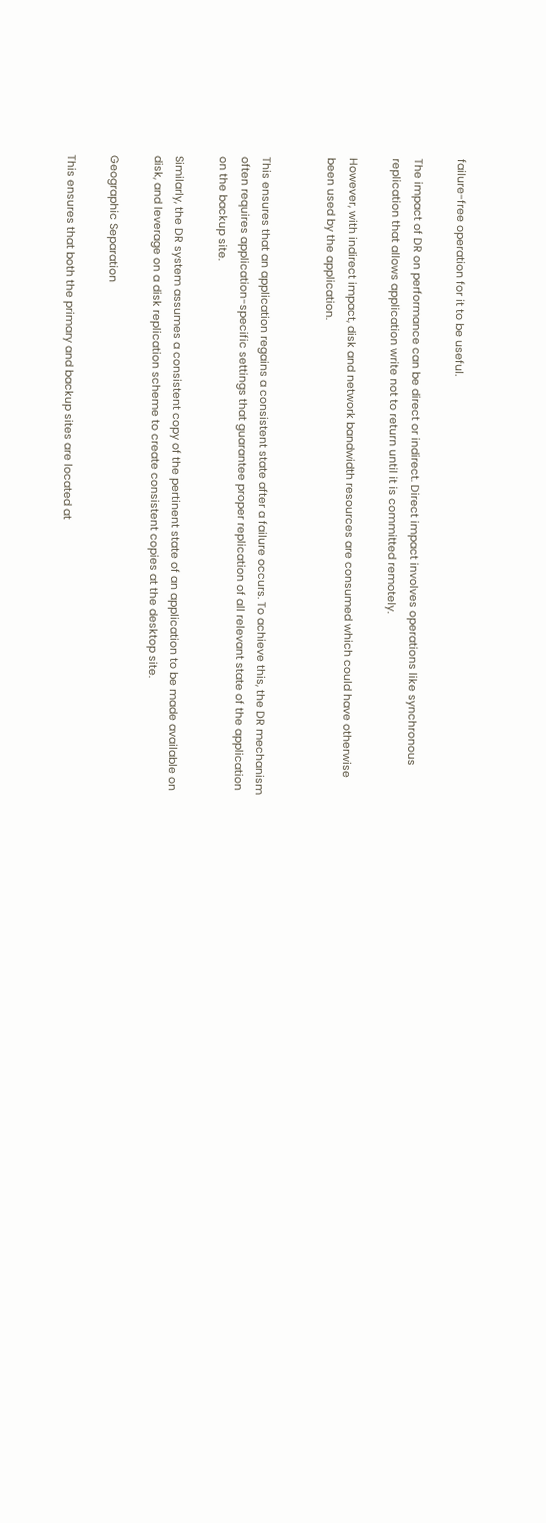failure-free operation for it to be useful.

The impact of DR on performance can be direct or indirect. Direct impact involves operations like synchronous replication that allows application write not to return until it is committed remotely.

However, with indirect impact, disk and network bandwidth resources are consumed which could have otherwise been used by the application.


This ensures that an application regains a consistent state after a failure occurs. To achieve this, the DR mechanism often requires application-specific settings that guarantee proper replication of all relevant state of the application on the backup site.

Similarly, the DR system assumes a consistent copy of the pertinent state of an application to be made available on disk, and leverage on a disk replication scheme to create consistent copies at the desktop site.

Geographic Separation

This ensures that both the primary and backup sites are located at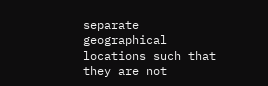separate geographical locations such that they are not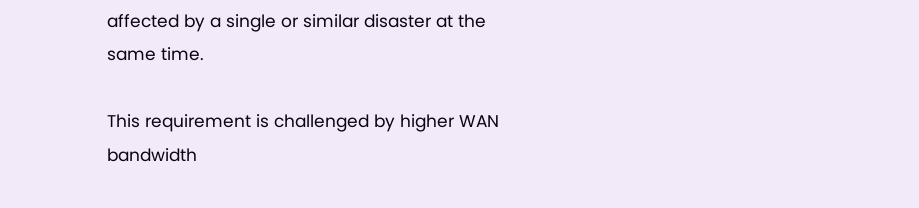affected by a single or similar disaster at the same time.

This requirement is challenged by higher WAN bandwidth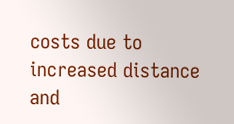costs due to increased distance and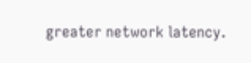greater network latency.